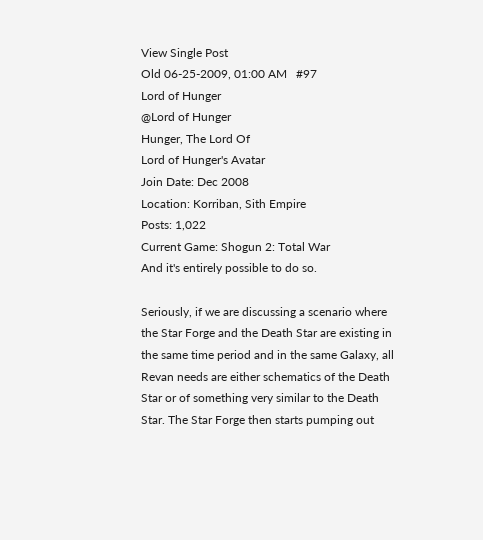View Single Post
Old 06-25-2009, 01:00 AM   #97
Lord of Hunger
@Lord of Hunger
Hunger, The Lord Of
Lord of Hunger's Avatar
Join Date: Dec 2008
Location: Korriban, Sith Empire
Posts: 1,022
Current Game: Shogun 2: Total War
And it's entirely possible to do so.

Seriously, if we are discussing a scenario where the Star Forge and the Death Star are existing in the same time period and in the same Galaxy, all Revan needs are either schematics of the Death Star or of something very similar to the Death Star. The Star Forge then starts pumping out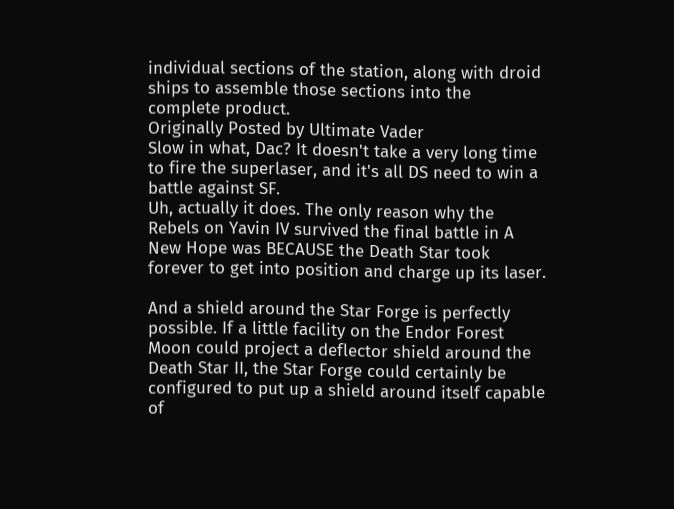individual sections of the station, along with droid ships to assemble those sections into the complete product.
Originally Posted by Ultimate Vader
Slow in what, Dac? It doesn't take a very long time to fire the superlaser, and it's all DS need to win a battle against SF.
Uh, actually it does. The only reason why the Rebels on Yavin IV survived the final battle in A New Hope was BECAUSE the Death Star took forever to get into position and charge up its laser.

And a shield around the Star Forge is perfectly possible. If a little facility on the Endor Forest Moon could project a deflector shield around the Death Star II, the Star Forge could certainly be configured to put up a shield around itself capable of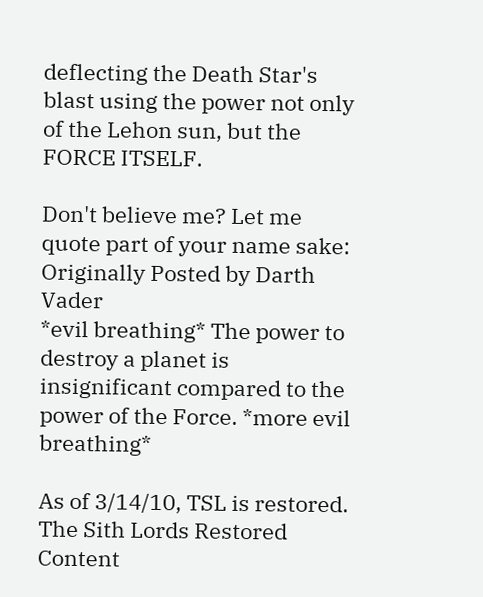deflecting the Death Star's blast using the power not only of the Lehon sun, but the FORCE ITSELF.

Don't believe me? Let me quote part of your name sake:
Originally Posted by Darth Vader
*evil breathing* The power to destroy a planet is insignificant compared to the power of the Force. *more evil breathing*

As of 3/14/10, TSL is restored. The Sith Lords Restored Content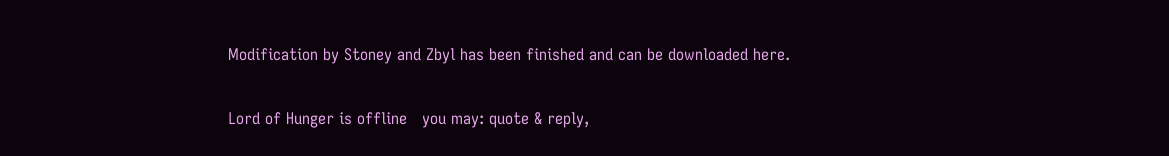Modification by Stoney and Zbyl has been finished and can be downloaded here.

Lord of Hunger is offline   you may: quote & reply,